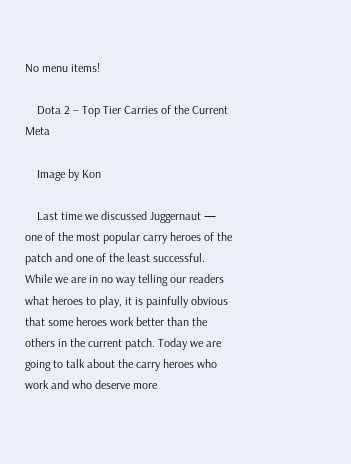No menu items!

    Dota 2 – Top Tier Carries of the Current Meta

    Image by Kon

    Last time we discussed Juggernaut — one of the most popular carry heroes of the patch and one of the least successful. While we are in no way telling our readers what heroes to play, it is painfully obvious that some heroes work better than the others in the current patch. Today we are going to talk about the carry heroes who work and who deserve more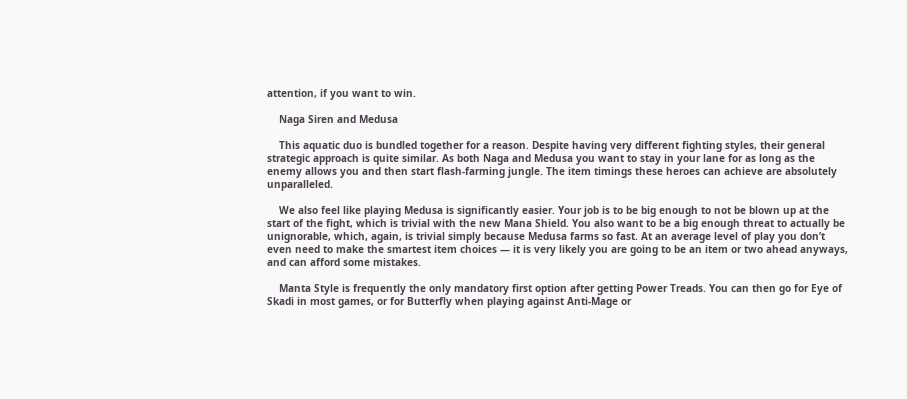attention, if you want to win.

    Naga Siren and Medusa

    This aquatic duo is bundled together for a reason. Despite having very different fighting styles, their general strategic approach is quite similar. As both Naga and Medusa you want to stay in your lane for as long as the enemy allows you and then start flash-farming jungle. The item timings these heroes can achieve are absolutely unparalleled.

    We also feel like playing Medusa is significantly easier. Your job is to be big enough to not be blown up at the start of the fight, which is trivial with the new Mana Shield. You also want to be a big enough threat to actually be unignorable, which, again, is trivial simply because Medusa farms so fast. At an average level of play you don’t even need to make the smartest item choices — it is very likely you are going to be an item or two ahead anyways, and can afford some mistakes.

    Manta Style is frequently the only mandatory first option after getting Power Treads. You can then go for Eye of Skadi in most games, or for Butterfly when playing against Anti-Mage or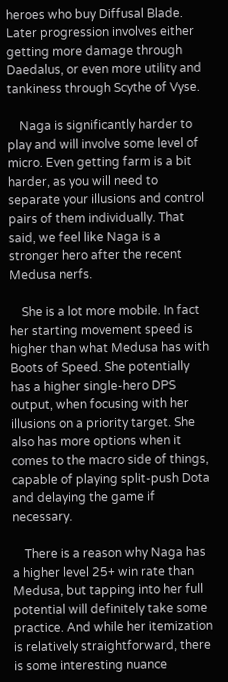heroes who buy Diffusal Blade. Later progression involves either getting more damage through Daedalus, or even more utility and tankiness through Scythe of Vyse.

    Naga is significantly harder to play and will involve some level of micro. Even getting farm is a bit harder, as you will need to separate your illusions and control pairs of them individually. That said, we feel like Naga is a stronger hero after the recent Medusa nerfs.

    She is a lot more mobile. In fact her starting movement speed is higher than what Medusa has with Boots of Speed. She potentially has a higher single-hero DPS output, when focusing with her illusions on a priority target. She also has more options when it comes to the macro side of things, capable of playing split-push Dota and delaying the game if necessary.

    There is a reason why Naga has a higher level 25+ win rate than Medusa, but tapping into her full potential will definitely take some practice. And while her itemization is relatively straightforward, there is some interesting nuance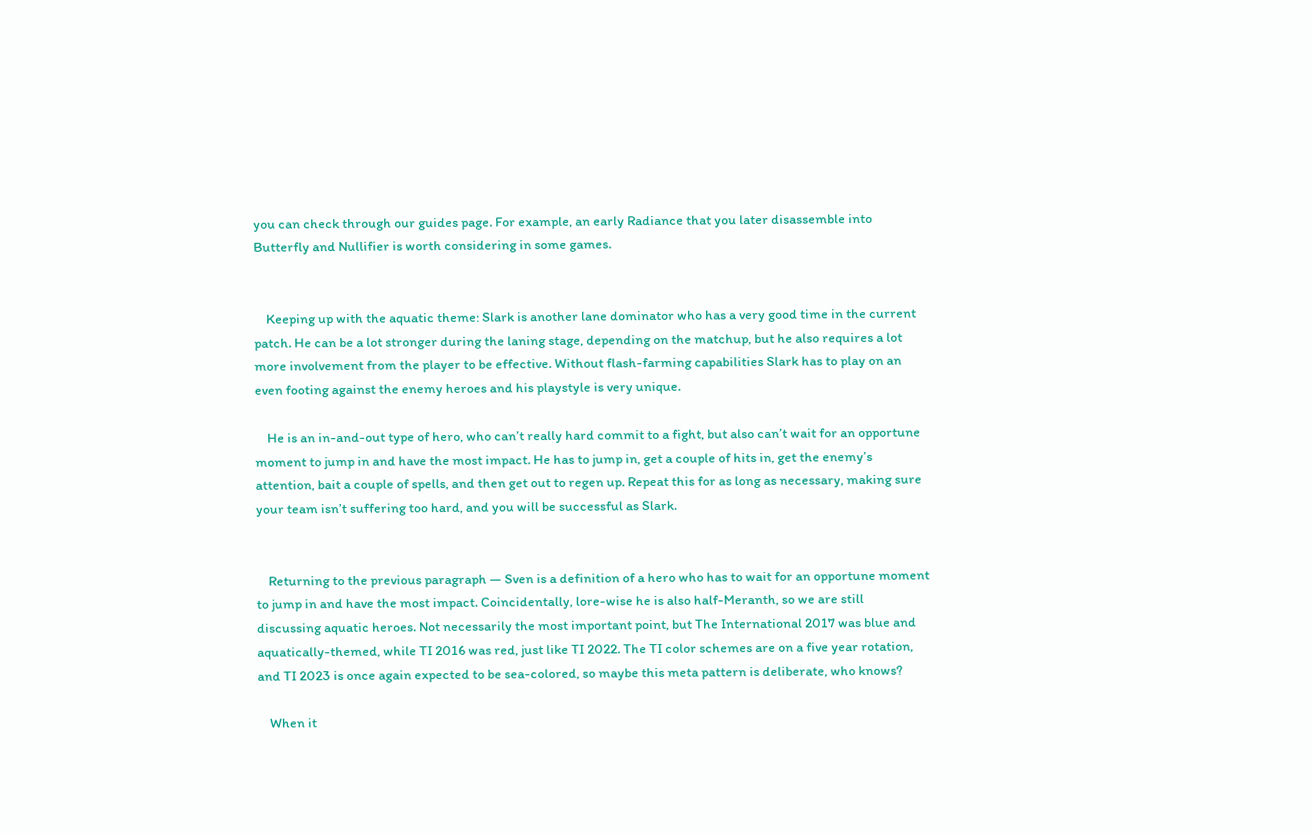you can check through our guides page. For example, an early Radiance that you later disassemble into Butterfly and Nullifier is worth considering in some games.


    Keeping up with the aquatic theme: Slark is another lane dominator who has a very good time in the current patch. He can be a lot stronger during the laning stage, depending on the matchup, but he also requires a lot more involvement from the player to be effective. Without flash-farming capabilities Slark has to play on an even footing against the enemy heroes and his playstyle is very unique.

    He is an in-and-out type of hero, who can’t really hard commit to a fight, but also can’t wait for an opportune moment to jump in and have the most impact. He has to jump in, get a couple of hits in, get the enemy’s attention, bait a couple of spells, and then get out to regen up. Repeat this for as long as necessary, making sure your team isn’t suffering too hard, and you will be successful as Slark.


    Returning to the previous paragraph — Sven is a definition of a hero who has to wait for an opportune moment to jump in and have the most impact. Coincidentally, lore-wise he is also half-Meranth, so we are still discussing aquatic heroes. Not necessarily the most important point, but The International 2017 was blue and aquatically-themed, while TI 2016 was red, just like TI 2022. The TI color schemes are on a five year rotation, and TI 2023 is once again expected to be sea-colored, so maybe this meta pattern is deliberate, who knows?

    When it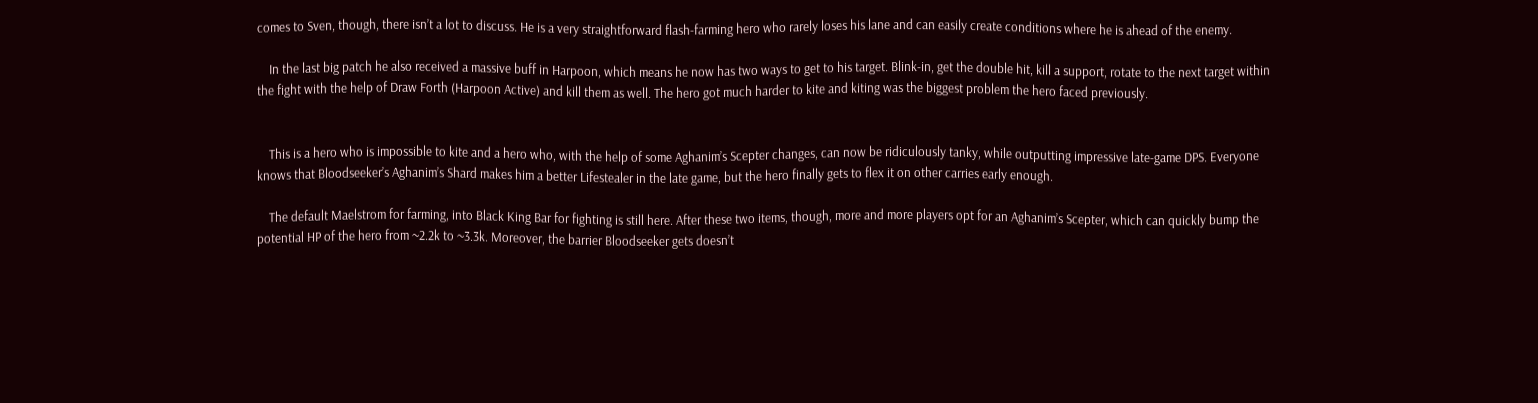comes to Sven, though, there isn’t a lot to discuss. He is a very straightforward flash-farming hero who rarely loses his lane and can easily create conditions where he is ahead of the enemy.

    In the last big patch he also received a massive buff in Harpoon, which means he now has two ways to get to his target. Blink-in, get the double hit, kill a support, rotate to the next target within the fight with the help of Draw Forth (Harpoon Active) and kill them as well. The hero got much harder to kite and kiting was the biggest problem the hero faced previously.


    This is a hero who is impossible to kite and a hero who, with the help of some Aghanim’s Scepter changes, can now be ridiculously tanky, while outputting impressive late-game DPS. Everyone knows that Bloodseeker’s Aghanim’s Shard makes him a better Lifestealer in the late game, but the hero finally gets to flex it on other carries early enough.

    The default Maelstrom for farming, into Black King Bar for fighting is still here. After these two items, though, more and more players opt for an Aghanim’s Scepter, which can quickly bump the potential HP of the hero from ~2.2k to ~3.3k. Moreover, the barrier Bloodseeker gets doesn’t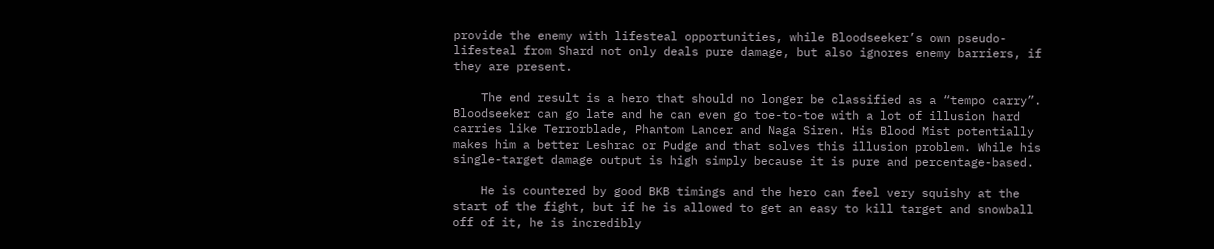provide the enemy with lifesteal opportunities, while Bloodseeker’s own pseudo-lifesteal from Shard not only deals pure damage, but also ignores enemy barriers, if they are present.

    The end result is a hero that should no longer be classified as a “tempo carry”. Bloodseeker can go late and he can even go toe-to-toe with a lot of illusion hard carries like Terrorblade, Phantom Lancer and Naga Siren. His Blood Mist potentially makes him a better Leshrac or Pudge and that solves this illusion problem. While his single-target damage output is high simply because it is pure and percentage-based.

    He is countered by good BKB timings and the hero can feel very squishy at the start of the fight, but if he is allowed to get an easy to kill target and snowball off of it, he is incredibly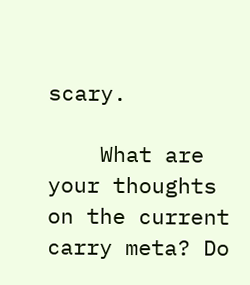scary.

    What are your thoughts on the current carry meta? Do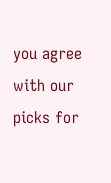you agree with our picks for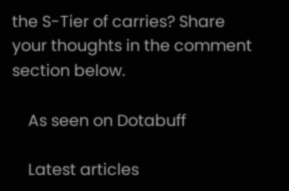the S-Tier of carries? Share your thoughts in the comment section below.

    As seen on Dotabuff

    Latest articles